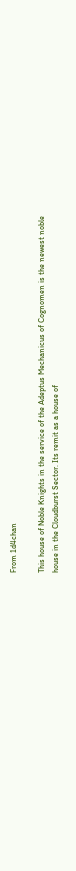From 1d4chan

This house of Noble Knights in the service of the Adeptus Mechanicus of Cognomen is the newest noble house in the Cloudburst Sector. Its remit as a house of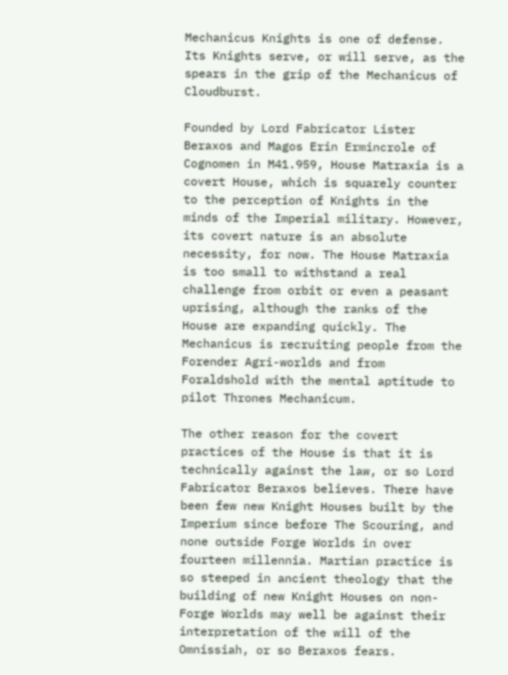Mechanicus Knights is one of defense. Its Knights serve, or will serve, as the spears in the grip of the Mechanicus of Cloudburst.

Founded by Lord Fabricator Lister Beraxos and Magos Erin Ermincrole of Cognomen in M41.959, House Matraxia is a covert House, which is squarely counter to the perception of Knights in the minds of the Imperial military. However, its covert nature is an absolute necessity, for now. The House Matraxia is too small to withstand a real challenge from orbit or even a peasant uprising, although the ranks of the House are expanding quickly. The Mechanicus is recruiting people from the Forender Agri-worlds and from Foraldshold with the mental aptitude to pilot Thrones Mechanicum.

The other reason for the covert practices of the House is that it is technically against the law, or so Lord Fabricator Beraxos believes. There have been few new Knight Houses built by the Imperium since before The Scouring, and none outside Forge Worlds in over fourteen millennia. Martian practice is so steeped in ancient theology that the building of new Knight Houses on non-Forge Worlds may well be against their interpretation of the will of the Omnissiah, or so Beraxos fears.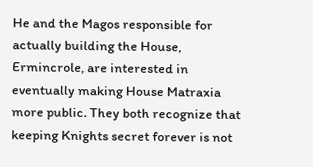He and the Magos responsible for actually building the House, Ermincrole, are interested in eventually making House Matraxia more public. They both recognize that keeping Knights secret forever is not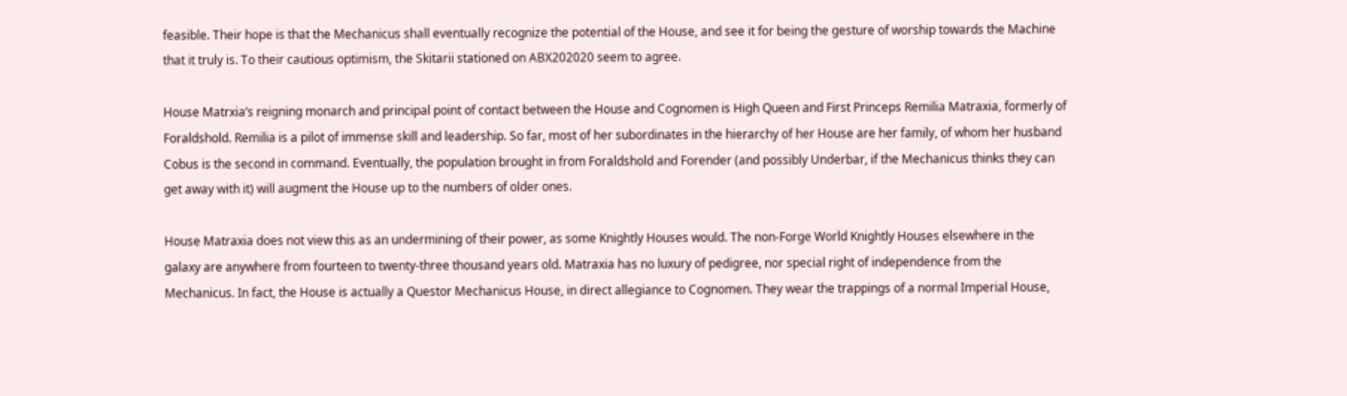feasible. Their hope is that the Mechanicus shall eventually recognize the potential of the House, and see it for being the gesture of worship towards the Machine that it truly is. To their cautious optimism, the Skitarii stationed on ABX202020 seem to agree.

House Matrxia’s reigning monarch and principal point of contact between the House and Cognomen is High Queen and First Princeps Remilia Matraxia, formerly of Foraldshold. Remilia is a pilot of immense skill and leadership. So far, most of her subordinates in the hierarchy of her House are her family, of whom her husband Cobus is the second in command. Eventually, the population brought in from Foraldshold and Forender (and possibly Underbar, if the Mechanicus thinks they can get away with it) will augment the House up to the numbers of older ones.

House Matraxia does not view this as an undermining of their power, as some Knightly Houses would. The non-Forge World Knightly Houses elsewhere in the galaxy are anywhere from fourteen to twenty-three thousand years old. Matraxia has no luxury of pedigree, nor special right of independence from the Mechanicus. In fact, the House is actually a Questor Mechanicus House, in direct allegiance to Cognomen. They wear the trappings of a normal Imperial House,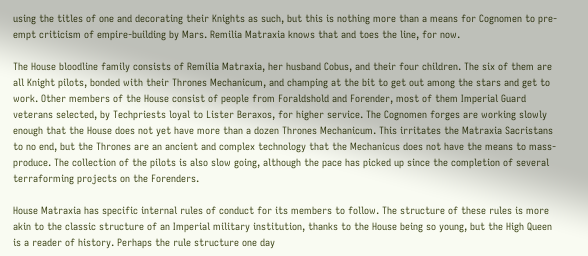using the titles of one and decorating their Knights as such, but this is nothing more than a means for Cognomen to pre-empt criticism of empire-building by Mars. Remilia Matraxia knows that and toes the line, for now.

The House bloodline family consists of Remilia Matraxia, her husband Cobus, and their four children. The six of them are all Knight pilots, bonded with their Thrones Mechanicum, and champing at the bit to get out among the stars and get to work. Other members of the House consist of people from Foraldshold and Forender, most of them Imperial Guard veterans selected, by Techpriests loyal to Lister Beraxos, for higher service. The Cognomen forges are working slowly enough that the House does not yet have more than a dozen Thrones Mechanicum. This irritates the Matraxia Sacristans to no end, but the Thrones are an ancient and complex technology that the Mechanicus does not have the means to mass-produce. The collection of the pilots is also slow going, although the pace has picked up since the completion of several terraforming projects on the Forenders.

House Matraxia has specific internal rules of conduct for its members to follow. The structure of these rules is more akin to the classic structure of an Imperial military institution, thanks to the House being so young, but the High Queen is a reader of history. Perhaps the rule structure one day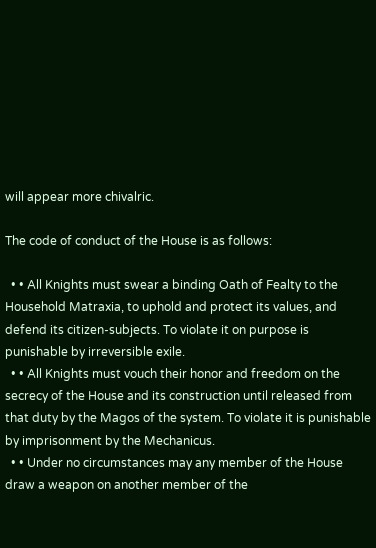will appear more chivalric.

The code of conduct of the House is as follows:

  • • All Knights must swear a binding Oath of Fealty to the Household Matraxia, to uphold and protect its values, and defend its citizen-subjects. To violate it on purpose is punishable by irreversible exile.
  • • All Knights must vouch their honor and freedom on the secrecy of the House and its construction until released from that duty by the Magos of the system. To violate it is punishable by imprisonment by the Mechanicus.
  • • Under no circumstances may any member of the House draw a weapon on another member of the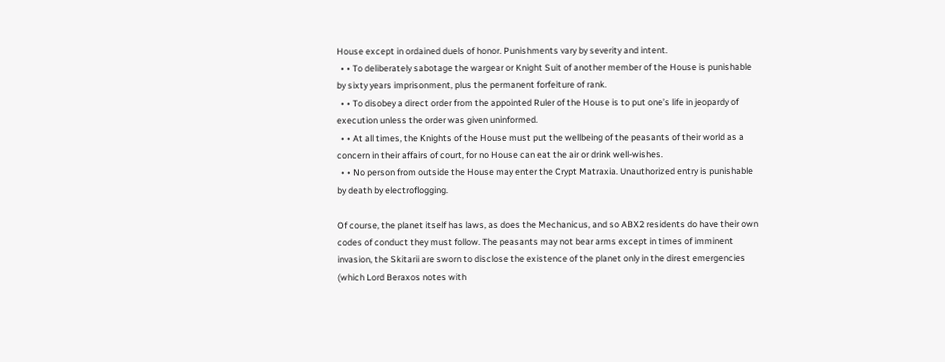House except in ordained duels of honor. Punishments vary by severity and intent.
  • • To deliberately sabotage the wargear or Knight Suit of another member of the House is punishable by sixty years imprisonment, plus the permanent forfeiture of rank.
  • • To disobey a direct order from the appointed Ruler of the House is to put one’s life in jeopardy of execution unless the order was given uninformed.
  • • At all times, the Knights of the House must put the wellbeing of the peasants of their world as a concern in their affairs of court, for no House can eat the air or drink well-wishes.
  • • No person from outside the House may enter the Crypt Matraxia. Unauthorized entry is punishable by death by electroflogging.

Of course, the planet itself has laws, as does the Mechanicus, and so ABX2 residents do have their own codes of conduct they must follow. The peasants may not bear arms except in times of imminent invasion, the Skitarii are sworn to disclose the existence of the planet only in the direst emergencies (which Lord Beraxos notes with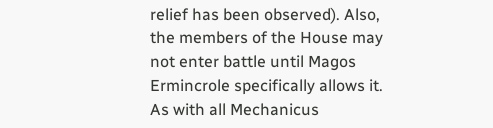relief has been observed). Also, the members of the House may not enter battle until Magos Ermincrole specifically allows it. As with all Mechanicus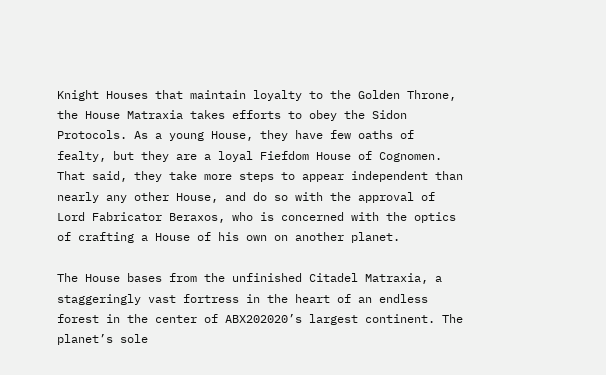Knight Houses that maintain loyalty to the Golden Throne, the House Matraxia takes efforts to obey the Sidon Protocols. As a young House, they have few oaths of fealty, but they are a loyal Fiefdom House of Cognomen. That said, they take more steps to appear independent than nearly any other House, and do so with the approval of Lord Fabricator Beraxos, who is concerned with the optics of crafting a House of his own on another planet.

The House bases from the unfinished Citadel Matraxia, a staggeringly vast fortress in the heart of an endless forest in the center of ABX202020’s largest continent. The planet’s sole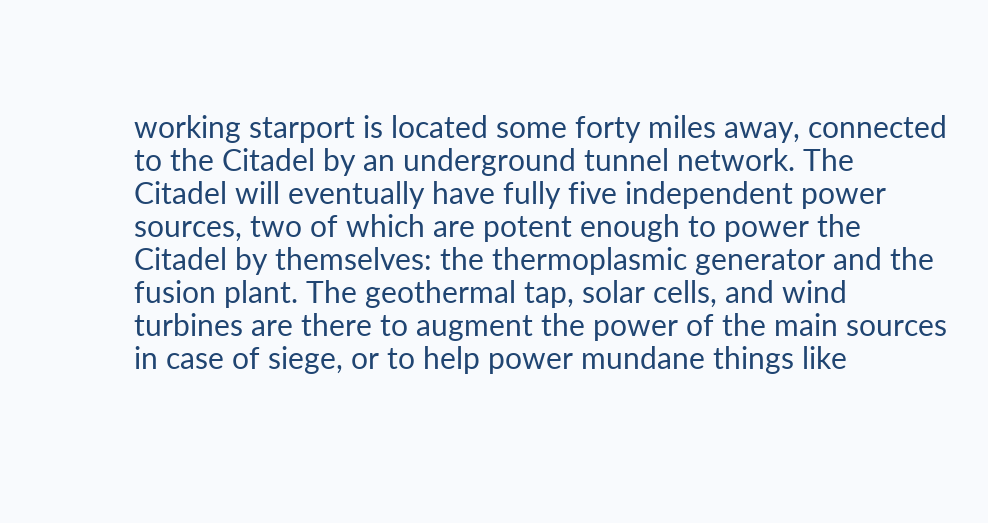working starport is located some forty miles away, connected to the Citadel by an underground tunnel network. The Citadel will eventually have fully five independent power sources, two of which are potent enough to power the Citadel by themselves: the thermoplasmic generator and the fusion plant. The geothermal tap, solar cells, and wind turbines are there to augment the power of the main sources in case of siege, or to help power mundane things like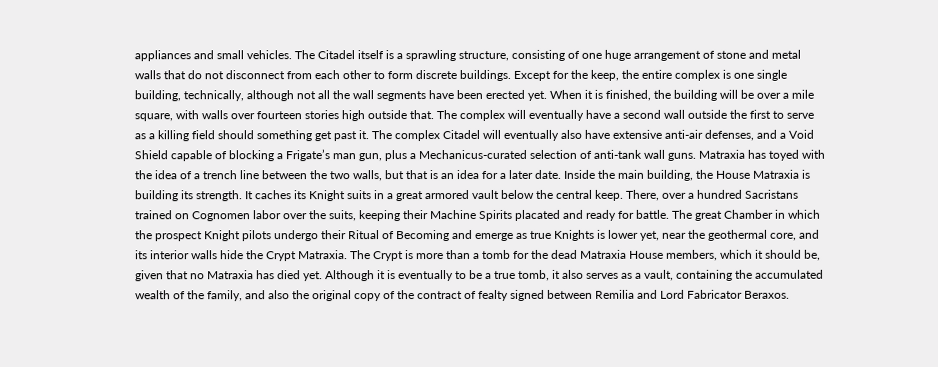appliances and small vehicles. The Citadel itself is a sprawling structure, consisting of one huge arrangement of stone and metal walls that do not disconnect from each other to form discrete buildings. Except for the keep, the entire complex is one single building, technically, although not all the wall segments have been erected yet. When it is finished, the building will be over a mile square, with walls over fourteen stories high outside that. The complex will eventually have a second wall outside the first to serve as a killing field should something get past it. The complex Citadel will eventually also have extensive anti-air defenses, and a Void Shield capable of blocking a Frigate’s man gun, plus a Mechanicus-curated selection of anti-tank wall guns. Matraxia has toyed with the idea of a trench line between the two walls, but that is an idea for a later date. Inside the main building, the House Matraxia is building its strength. It caches its Knight suits in a great armored vault below the central keep. There, over a hundred Sacristans trained on Cognomen labor over the suits, keeping their Machine Spirits placated and ready for battle. The great Chamber in which the prospect Knight pilots undergo their Ritual of Becoming and emerge as true Knights is lower yet, near the geothermal core, and its interior walls hide the Crypt Matraxia. The Crypt is more than a tomb for the dead Matraxia House members, which it should be, given that no Matraxia has died yet. Although it is eventually to be a true tomb, it also serves as a vault, containing the accumulated wealth of the family, and also the original copy of the contract of fealty signed between Remilia and Lord Fabricator Beraxos.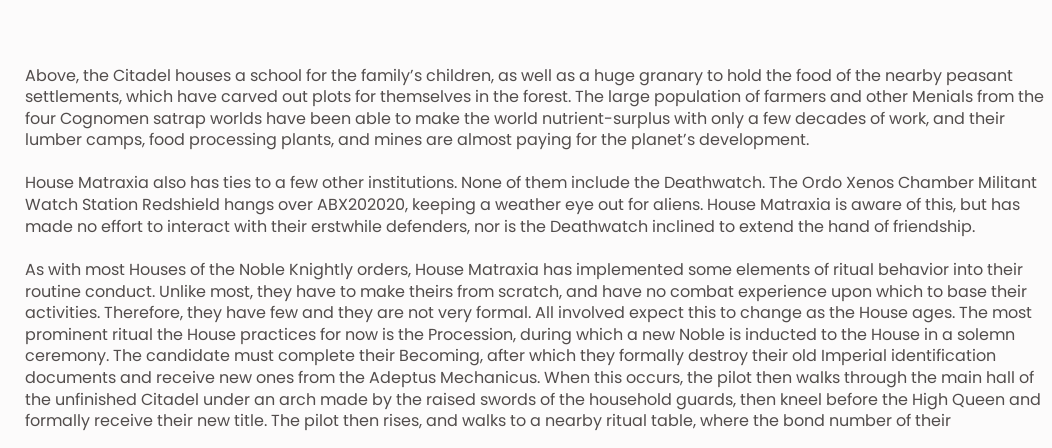Above, the Citadel houses a school for the family’s children, as well as a huge granary to hold the food of the nearby peasant settlements, which have carved out plots for themselves in the forest. The large population of farmers and other Menials from the four Cognomen satrap worlds have been able to make the world nutrient-surplus with only a few decades of work, and their lumber camps, food processing plants, and mines are almost paying for the planet’s development.

House Matraxia also has ties to a few other institutions. None of them include the Deathwatch. The Ordo Xenos Chamber Militant Watch Station Redshield hangs over ABX202020, keeping a weather eye out for aliens. House Matraxia is aware of this, but has made no effort to interact with their erstwhile defenders, nor is the Deathwatch inclined to extend the hand of friendship.

As with most Houses of the Noble Knightly orders, House Matraxia has implemented some elements of ritual behavior into their routine conduct. Unlike most, they have to make theirs from scratch, and have no combat experience upon which to base their activities. Therefore, they have few and they are not very formal. All involved expect this to change as the House ages. The most prominent ritual the House practices for now is the Procession, during which a new Noble is inducted to the House in a solemn ceremony. The candidate must complete their Becoming, after which they formally destroy their old Imperial identification documents and receive new ones from the Adeptus Mechanicus. When this occurs, the pilot then walks through the main hall of the unfinished Citadel under an arch made by the raised swords of the household guards, then kneel before the High Queen and formally receive their new title. The pilot then rises, and walks to a nearby ritual table, where the bond number of their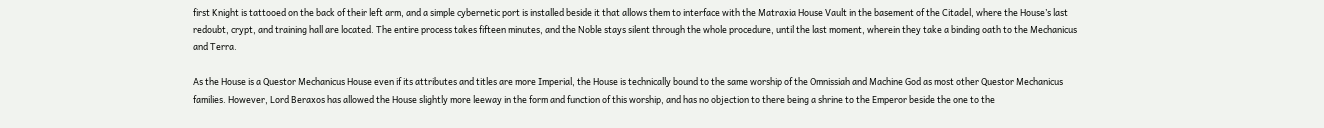first Knight is tattooed on the back of their left arm, and a simple cybernetic port is installed beside it that allows them to interface with the Matraxia House Vault in the basement of the Citadel, where the House’s last redoubt, crypt, and training hall are located. The entire process takes fifteen minutes, and the Noble stays silent through the whole procedure, until the last moment, wherein they take a binding oath to the Mechanicus and Terra.

As the House is a Questor Mechanicus House even if its attributes and titles are more Imperial, the House is technically bound to the same worship of the Omnissiah and Machine God as most other Questor Mechanicus families. However, Lord Beraxos has allowed the House slightly more leeway in the form and function of this worship, and has no objection to there being a shrine to the Emperor beside the one to the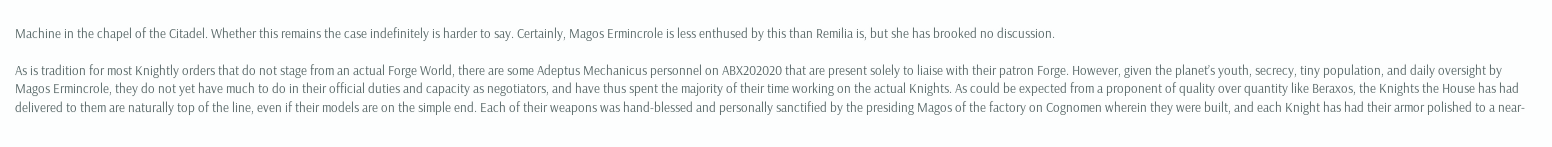Machine in the chapel of the Citadel. Whether this remains the case indefinitely is harder to say. Certainly, Magos Ermincrole is less enthused by this than Remilia is, but she has brooked no discussion.

As is tradition for most Knightly orders that do not stage from an actual Forge World, there are some Adeptus Mechanicus personnel on ABX202020 that are present solely to liaise with their patron Forge. However, given the planet’s youth, secrecy, tiny population, and daily oversight by Magos Ermincrole, they do not yet have much to do in their official duties and capacity as negotiators, and have thus spent the majority of their time working on the actual Knights. As could be expected from a proponent of quality over quantity like Beraxos, the Knights the House has had delivered to them are naturally top of the line, even if their models are on the simple end. Each of their weapons was hand-blessed and personally sanctified by the presiding Magos of the factory on Cognomen wherein they were built, and each Knight has had their armor polished to a near-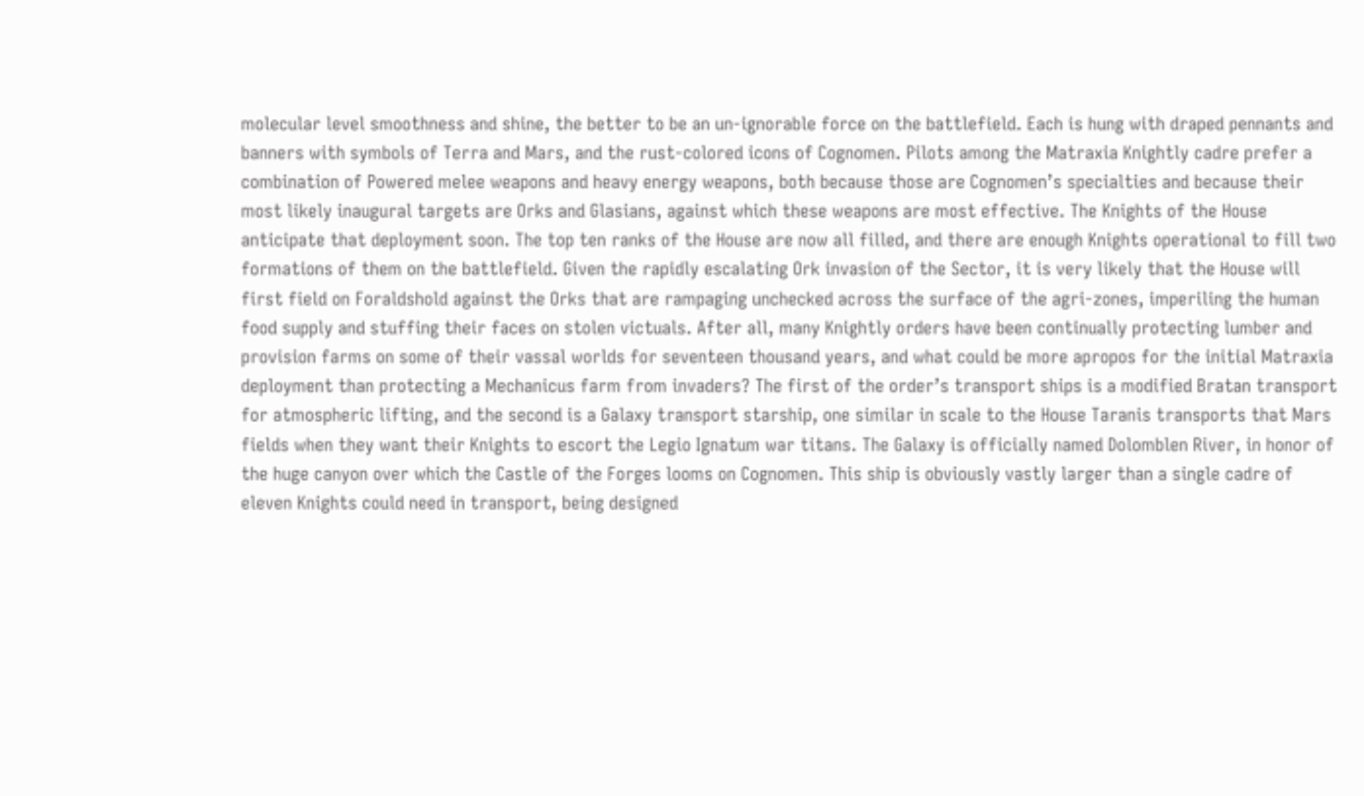molecular level smoothness and shine, the better to be an un-ignorable force on the battlefield. Each is hung with draped pennants and banners with symbols of Terra and Mars, and the rust-colored icons of Cognomen. Pilots among the Matraxia Knightly cadre prefer a combination of Powered melee weapons and heavy energy weapons, both because those are Cognomen’s specialties and because their most likely inaugural targets are Orks and Glasians, against which these weapons are most effective. The Knights of the House anticipate that deployment soon. The top ten ranks of the House are now all filled, and there are enough Knights operational to fill two formations of them on the battlefield. Given the rapidly escalating Ork invasion of the Sector, it is very likely that the House will first field on Foraldshold against the Orks that are rampaging unchecked across the surface of the agri-zones, imperiling the human food supply and stuffing their faces on stolen victuals. After all, many Knightly orders have been continually protecting lumber and provision farms on some of their vassal worlds for seventeen thousand years, and what could be more apropos for the initial Matraxia deployment than protecting a Mechanicus farm from invaders? The first of the order’s transport ships is a modified Bratan transport for atmospheric lifting, and the second is a Galaxy transport starship, one similar in scale to the House Taranis transports that Mars fields when they want their Knights to escort the Legio Ignatum war titans. The Galaxy is officially named Dolomblen River, in honor of the huge canyon over which the Castle of the Forges looms on Cognomen. This ship is obviously vastly larger than a single cadre of eleven Knights could need in transport, being designed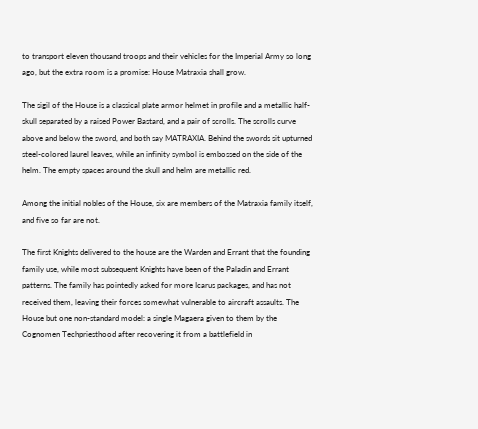to transport eleven thousand troops and their vehicles for the Imperial Army so long ago, but the extra room is a promise: House Matraxia shall grow.

The sigil of the House is a classical plate armor helmet in profile and a metallic half-skull separated by a raised Power Bastard, and a pair of scrolls. The scrolls curve above and below the sword, and both say MATRAXIA. Behind the swords sit upturned steel-colored laurel leaves, while an infinity symbol is embossed on the side of the helm. The empty spaces around the skull and helm are metallic red.

Among the initial nobles of the House, six are members of the Matraxia family itself, and five so far are not.

The first Knights delivered to the house are the Warden and Errant that the founding family use, while most subsequent Knights have been of the Paladin and Errant patterns. The family has pointedly asked for more Icarus packages, and has not received them, leaving their forces somewhat vulnerable to aircraft assaults. The House but one non-standard model: a single Magaera given to them by the Cognomen Techpriesthood after recovering it from a battlefield in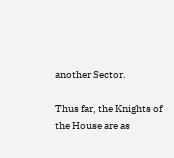another Sector.

Thus far, the Knights of the House are as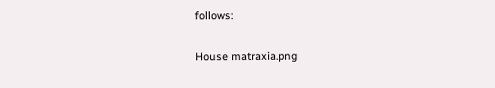follows:

House matraxia.png